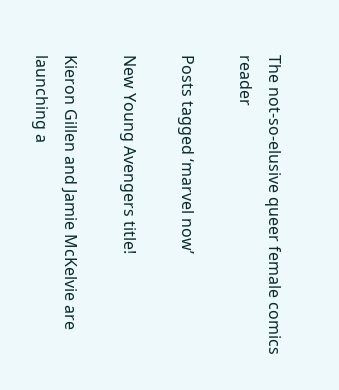The not-so-elusive queer female comics reader

Posts tagged ‘marvel now’

New Young Avengers title!

Kieron Gillen and Jamie McKelvie are launching a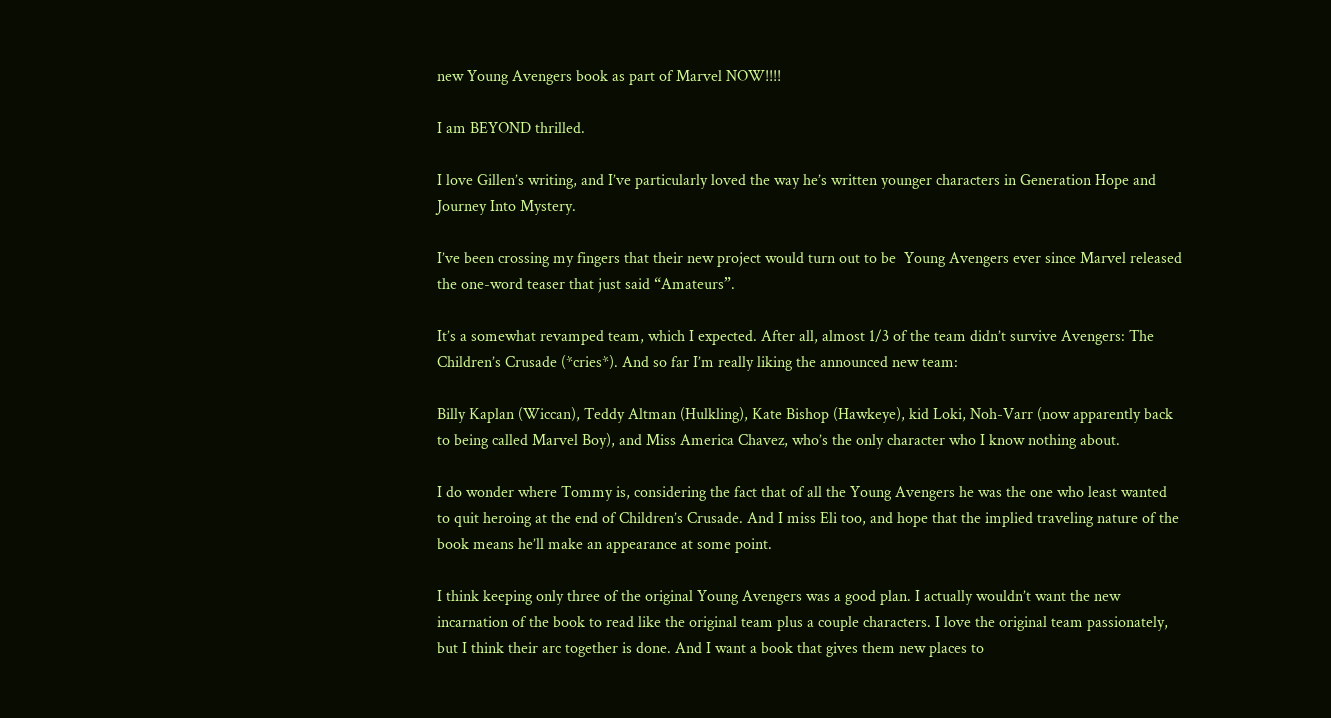new Young Avengers book as part of Marvel NOW!!!!

I am BEYOND thrilled.

I love Gillen’s writing, and I’ve particularly loved the way he’s written younger characters in Generation Hope and Journey Into Mystery.

I’ve been crossing my fingers that their new project would turn out to be  Young Avengers ever since Marvel released the one-word teaser that just said “Amateurs”.

It’s a somewhat revamped team, which I expected. After all, almost 1/3 of the team didn’t survive Avengers: The Children’s Crusade (*cries*). And so far I’m really liking the announced new team:

Billy Kaplan (Wiccan), Teddy Altman (Hulkling), Kate Bishop (Hawkeye), kid Loki, Noh-Varr (now apparently back to being called Marvel Boy), and Miss America Chavez, who’s the only character who I know nothing about.

I do wonder where Tommy is, considering the fact that of all the Young Avengers he was the one who least wanted to quit heroing at the end of Children’s Crusade. And I miss Eli too, and hope that the implied traveling nature of the book means he’ll make an appearance at some point.

I think keeping only three of the original Young Avengers was a good plan. I actually wouldn’t want the new incarnation of the book to read like the original team plus a couple characters. I love the original team passionately, but I think their arc together is done. And I want a book that gives them new places to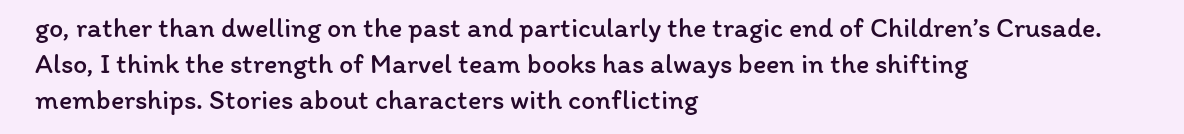go, rather than dwelling on the past and particularly the tragic end of Children’s Crusade. Also, I think the strength of Marvel team books has always been in the shifting memberships. Stories about characters with conflicting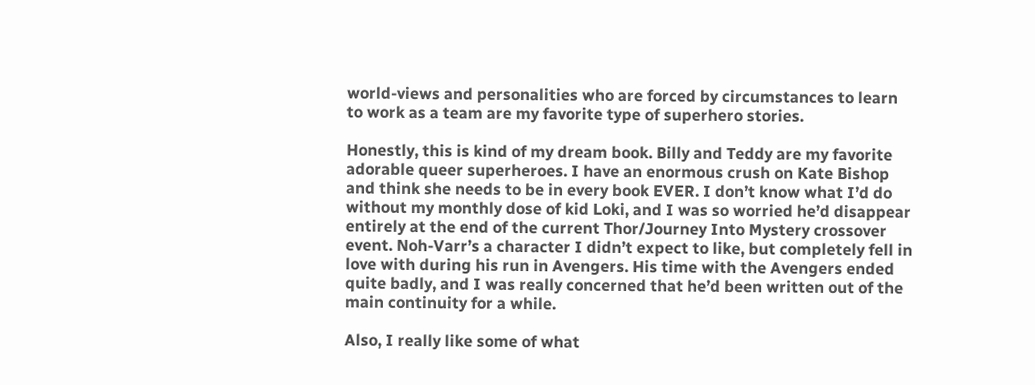world-views and personalities who are forced by circumstances to learn to work as a team are my favorite type of superhero stories.

Honestly, this is kind of my dream book. Billy and Teddy are my favorite adorable queer superheroes. I have an enormous crush on Kate Bishop and think she needs to be in every book EVER. I don’t know what I’d do without my monthly dose of kid Loki, and I was so worried he’d disappear entirely at the end of the current Thor/Journey Into Mystery crossover event. Noh-Varr’s a character I didn’t expect to like, but completely fell in love with during his run in Avengers. His time with the Avengers ended quite badly, and I was really concerned that he’d been written out of the main continuity for a while.

Also, I really like some of what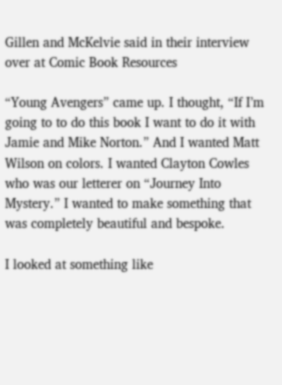Gillen and McKelvie said in their interview over at Comic Book Resources

“Young Avengers” came up. I thought, “If I’m going to to do this book I want to do it with Jamie and Mike Norton.” And I wanted Matt Wilson on colors. I wanted Clayton Cowles who was our letterer on “Journey Into Mystery.” I wanted to make something that was completely beautiful and bespoke.

I looked at something like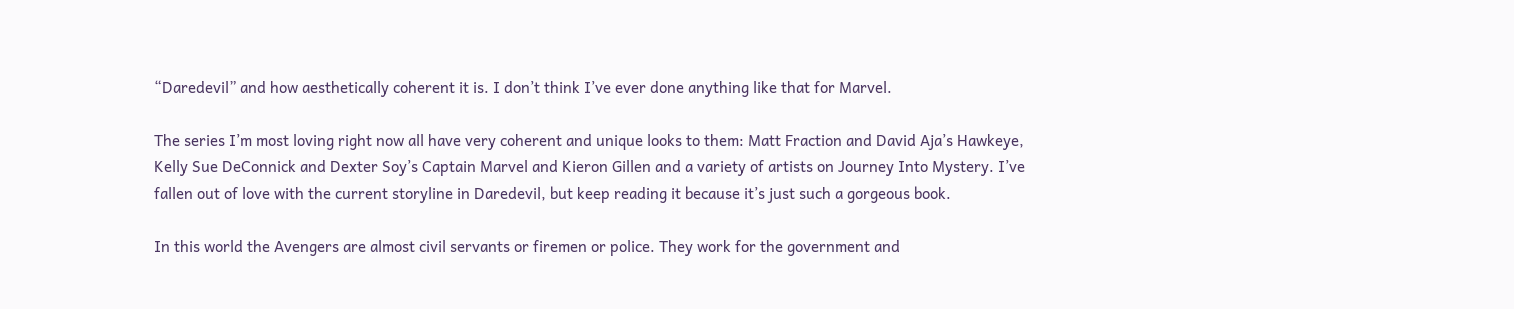“Daredevil” and how aesthetically coherent it is. I don’t think I’ve ever done anything like that for Marvel.

The series I’m most loving right now all have very coherent and unique looks to them: Matt Fraction and David Aja’s Hawkeye, Kelly Sue DeConnick and Dexter Soy’s Captain Marvel and Kieron Gillen and a variety of artists on Journey Into Mystery. I’ve fallen out of love with the current storyline in Daredevil, but keep reading it because it’s just such a gorgeous book.

In this world the Avengers are almost civil servants or firemen or police. They work for the government and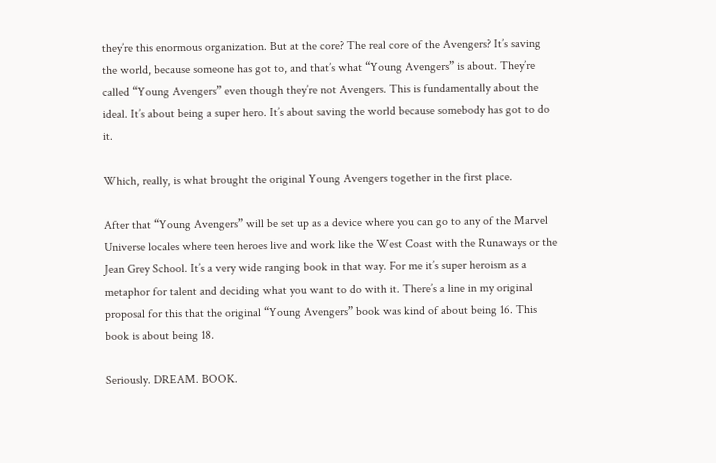they’re this enormous organization. But at the core? The real core of the Avengers? It’s saving the world, because someone has got to, and that’s what “Young Avengers” is about. They’re called “Young Avengers” even though they’re not Avengers. This is fundamentally about the ideal. It’s about being a super hero. It’s about saving the world because somebody has got to do it.

Which, really, is what brought the original Young Avengers together in the first place.

After that “Young Avengers” will be set up as a device where you can go to any of the Marvel Universe locales where teen heroes live and work like the West Coast with the Runaways or the Jean Grey School. It’s a very wide ranging book in that way. For me it’s super heroism as a metaphor for talent and deciding what you want to do with it. There’s a line in my original proposal for this that the original “Young Avengers” book was kind of about being 16. This book is about being 18.

Seriously. DREAM. BOOK.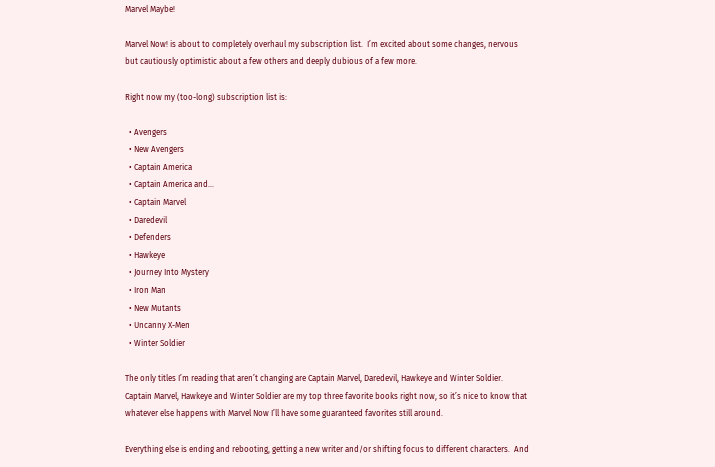Marvel Maybe!

Marvel Now! is about to completely overhaul my subscription list.  I’m excited about some changes, nervous but cautiously optimistic about a few others and deeply dubious of a few more.

Right now my (too-long) subscription list is:

  • Avengers
  • New Avengers
  • Captain America
  • Captain America and…
  • Captain Marvel
  • Daredevil
  • Defenders
  • Hawkeye
  • Journey Into Mystery
  • Iron Man
  • New Mutants
  • Uncanny X-Men
  • Winter Soldier

The only titles I’m reading that aren’t changing are Captain Marvel, Daredevil, Hawkeye and Winter Soldier.  Captain Marvel, Hawkeye and Winter Soldier are my top three favorite books right now, so it’s nice to know that whatever else happens with Marvel Now I’ll have some guaranteed favorites still around.

Everything else is ending and rebooting, getting a new writer and/or shifting focus to different characters.  And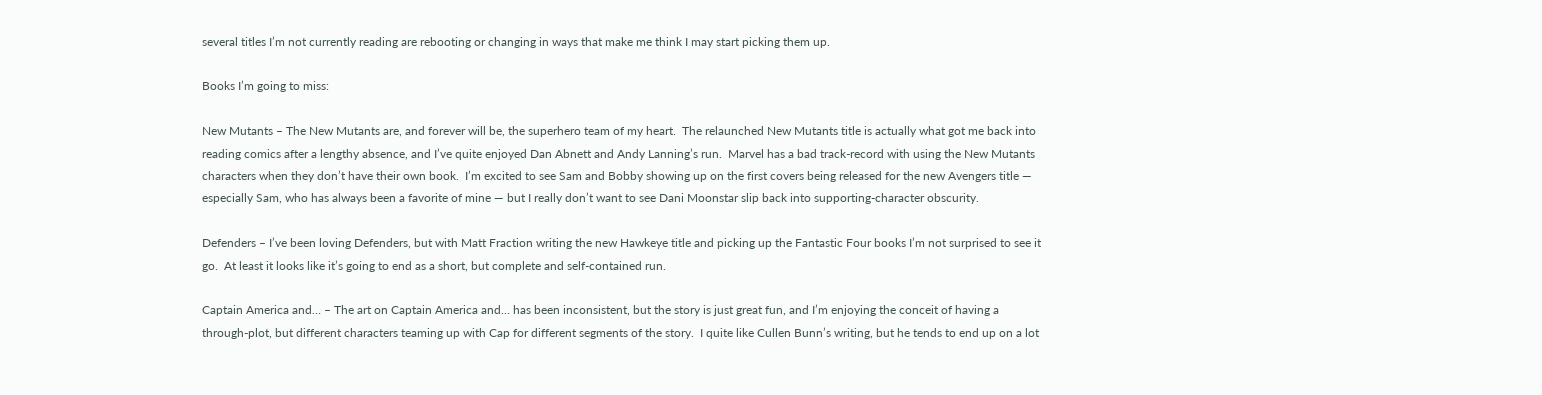several titles I’m not currently reading are rebooting or changing in ways that make me think I may start picking them up.

Books I’m going to miss:

New Mutants – The New Mutants are, and forever will be, the superhero team of my heart.  The relaunched New Mutants title is actually what got me back into reading comics after a lengthy absence, and I’ve quite enjoyed Dan Abnett and Andy Lanning’s run.  Marvel has a bad track-record with using the New Mutants characters when they don’t have their own book.  I’m excited to see Sam and Bobby showing up on the first covers being released for the new Avengers title — especially Sam, who has always been a favorite of mine — but I really don’t want to see Dani Moonstar slip back into supporting-character obscurity.

Defenders – I’ve been loving Defenders, but with Matt Fraction writing the new Hawkeye title and picking up the Fantastic Four books I’m not surprised to see it go.  At least it looks like it’s going to end as a short, but complete and self-contained run.

Captain America and… – The art on Captain America and… has been inconsistent, but the story is just great fun, and I’m enjoying the conceit of having a through-plot, but different characters teaming up with Cap for different segments of the story.  I quite like Cullen Bunn’s writing, but he tends to end up on a lot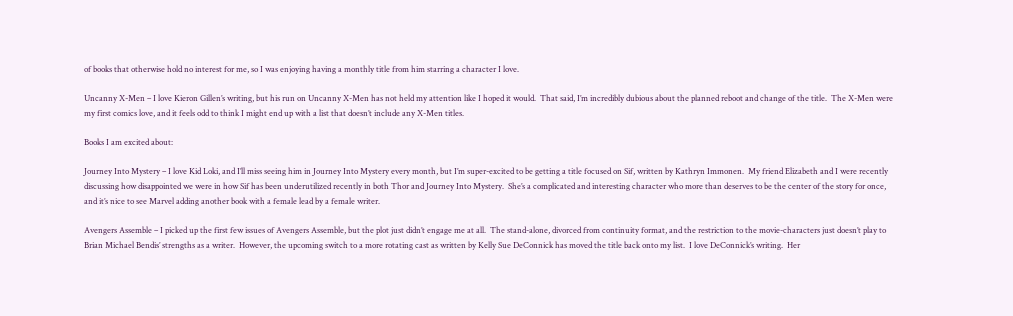of books that otherwise hold no interest for me, so I was enjoying having a monthly title from him starring a character I love.

Uncanny X-Men – I love Kieron Gillen’s writing, but his run on Uncanny X-Men has not held my attention like I hoped it would.  That said, I’m incredibly dubious about the planned reboot and change of the title.  The X-Men were my first comics love, and it feels odd to think I might end up with a list that doesn’t include any X-Men titles.

Books I am excited about:

Journey Into Mystery – I love Kid Loki, and I’ll miss seeing him in Journey Into Mystery every month, but I’m super-excited to be getting a title focused on Sif, written by Kathryn Immonen.  My friend Elizabeth and I were recently discussing how disappointed we were in how Sif has been underutilized recently in both Thor and Journey Into Mystery.  She’s a complicated and interesting character who more than deserves to be the center of the story for once, and it’s nice to see Marvel adding another book with a female lead by a female writer.

Avengers Assemble – I picked up the first few issues of Avengers Assemble, but the plot just didn’t engage me at all.  The stand-alone, divorced from continuity format, and the restriction to the movie-characters just doesn’t play to Brian Michael Bendis’ strengths as a writer.  However, the upcoming switch to a more rotating cast as written by Kelly Sue DeConnick has moved the title back onto my list.  I love DeConnick’s writing.  Her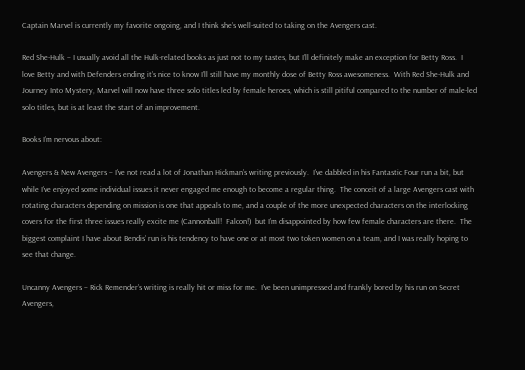Captain Marvel is currently my favorite ongoing, and I think she’s well-suited to taking on the Avengers cast.

Red She-Hulk – I usually avoid all the Hulk-related books as just not to my tastes, but I’ll definitely make an exception for Betty Ross.  I love Betty and with Defenders ending it’s nice to know I’ll still have my monthly dose of Betty Ross awesomeness.  With Red She-Hulk and Journey Into Mystery, Marvel will now have three solo titles led by female heroes, which is still pitiful compared to the number of male-led solo titles, but is at least the start of an improvement.

Books I’m nervous about:

Avengers & New Avengers – I’ve not read a lot of Jonathan Hickman’s writing previously.  I’ve dabbled in his Fantastic Four run a bit, but while I’ve enjoyed some individual issues it never engaged me enough to become a regular thing.  The conceit of a large Avengers cast with rotating characters depending on mission is one that appeals to me, and a couple of the more unexpected characters on the interlocking covers for the first three issues really excite me (Cannonball!  Falcon!)  but I’m disappointed by how few female characters are there.  The biggest complaint I have about Bendis’ run is his tendency to have one or at most two token women on a team, and I was really hoping to see that change.

Uncanny Avengers – Rick Remender’s writing is really hit or miss for me.  I’ve been unimpressed and frankly bored by his run on Secret Avengers,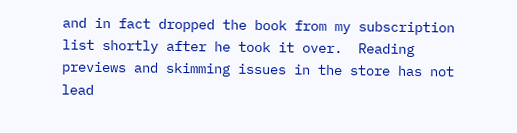and in fact dropped the book from my subscription list shortly after he took it over.  Reading previews and skimming issues in the store has not lead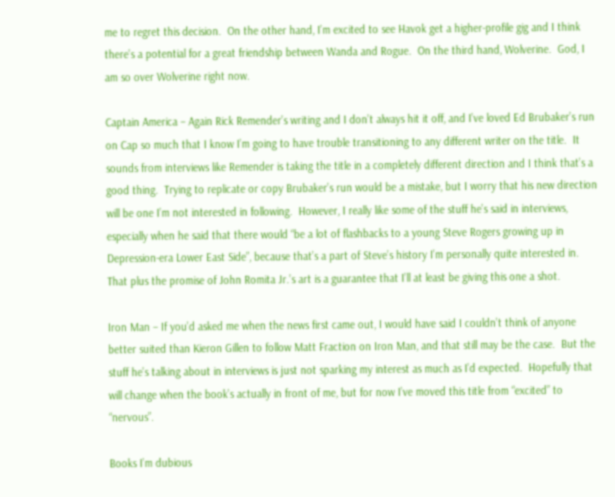me to regret this decision.  On the other hand, I’m excited to see Havok get a higher-profile gig and I think there’s a potential for a great friendship between Wanda and Rogue.  On the third hand, Wolverine.  God, I am so over Wolverine right now.

Captain America – Again Rick Remender’s writing and I don’t always hit it off, and I’ve loved Ed Brubaker’s run on Cap so much that I know I’m going to have trouble transitioning to any different writer on the title.  It sounds from interviews like Remender is taking the title in a completely different direction and I think that’s a good thing.  Trying to replicate or copy Brubaker’s run would be a mistake, but I worry that his new direction will be one I’m not interested in following.  However, I really like some of the stuff he’s said in interviews, especially when he said that there would “be a lot of flashbacks to a young Steve Rogers growing up in Depression-era Lower East Side”, because that’s a part of Steve’s history I’m personally quite interested in.  That plus the promise of John Romita Jr.’s art is a guarantee that I’ll at least be giving this one a shot.

Iron Man – If you’d asked me when the news first came out, I would have said I couldn’t think of anyone better suited than Kieron Gillen to follow Matt Fraction on Iron Man, and that still may be the case.  But the stuff he’s talking about in interviews is just not sparking my interest as much as I’d expected.  Hopefully that will change when the book’s actually in front of me, but for now I’ve moved this title from “excited” to “nervous”.

Books I’m dubious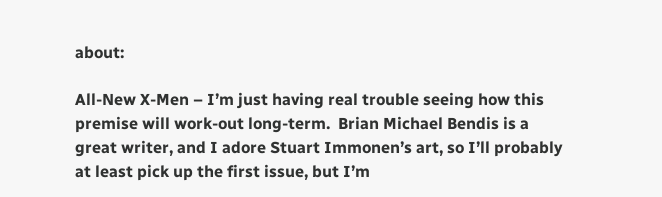about:

All-New X-Men – I’m just having real trouble seeing how this premise will work-out long-term.  Brian Michael Bendis is a great writer, and I adore Stuart Immonen’s art, so I’ll probably at least pick up the first issue, but I’m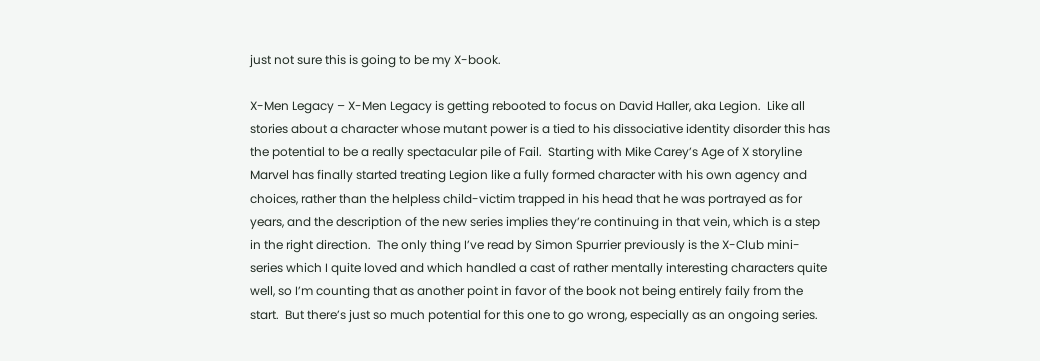just not sure this is going to be my X-book.

X-Men Legacy – X-Men Legacy is getting rebooted to focus on David Haller, aka Legion.  Like all stories about a character whose mutant power is a tied to his dissociative identity disorder this has the potential to be a really spectacular pile of Fail.  Starting with Mike Carey’s Age of X storyline Marvel has finally started treating Legion like a fully formed character with his own agency and choices, rather than the helpless child-victim trapped in his head that he was portrayed as for years, and the description of the new series implies they’re continuing in that vein, which is a step in the right direction.  The only thing I’ve read by Simon Spurrier previously is the X-Club mini-series which I quite loved and which handled a cast of rather mentally interesting characters quite well, so I’m counting that as another point in favor of the book not being entirely faily from the start.  But there’s just so much potential for this one to go wrong, especially as an ongoing series.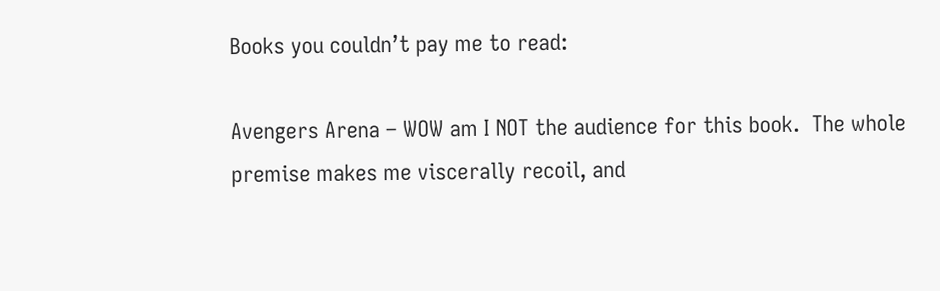Books you couldn’t pay me to read:

Avengers Arena – WOW am I NOT the audience for this book.  The whole premise makes me viscerally recoil, and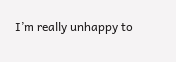I’m really unhappy to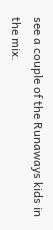see a couple of the Runaways kids in the mix.